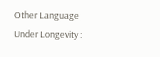Other Language
Under Longevity :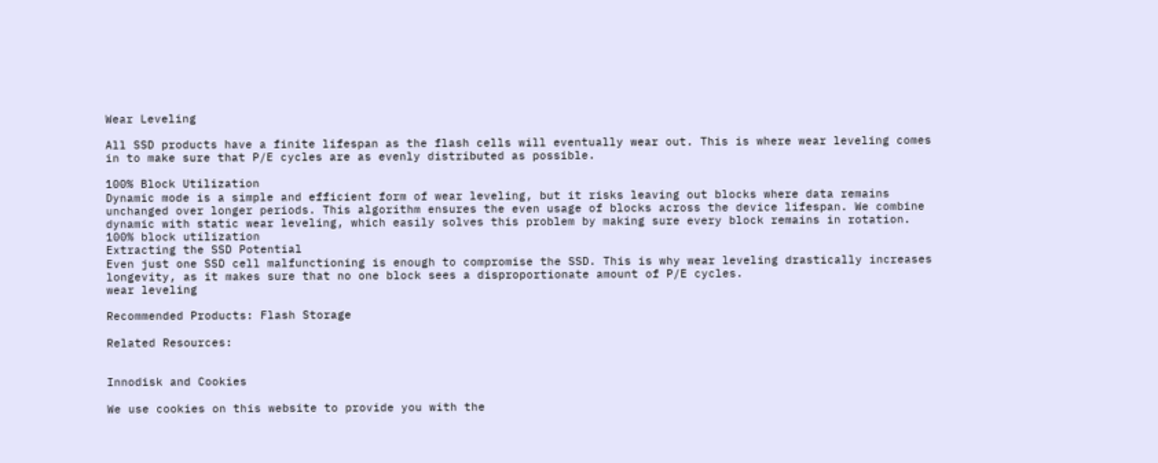Wear Leveling

All SSD products have a finite lifespan as the flash cells will eventually wear out. This is where wear leveling comes in to make sure that P/E cycles are as evenly distributed as possible.

100% Block Utilization
Dynamic mode is a simple and efficient form of wear leveling, but it risks leaving out blocks where data remains unchanged over longer periods. This algorithm ensures the even usage of blocks across the device lifespan. We combine dynamic with static wear leveling, which easily solves this problem by making sure every block remains in rotation.
100% block utilization
Extracting the SSD Potential
Even just one SSD cell malfunctioning is enough to compromise the SSD. This is why wear leveling drastically increases longevity, as it makes sure that no one block sees a disproportionate amount of P/E cycles.
wear leveling

Recommended Products: Flash Storage

Related Resources:


Innodisk and Cookies

We use cookies on this website to provide you with the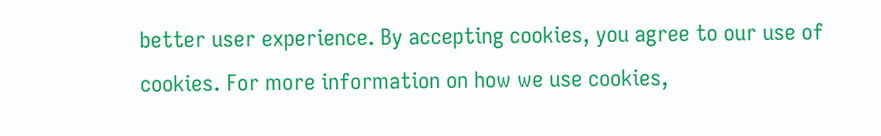better user experience. By accepting cookies, you agree to our use of cookies. For more information on how we use cookies,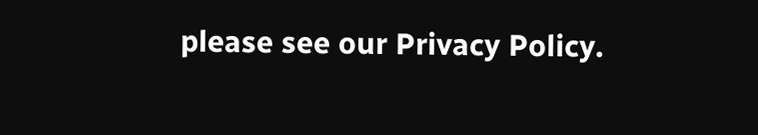please see our Privacy Policy.